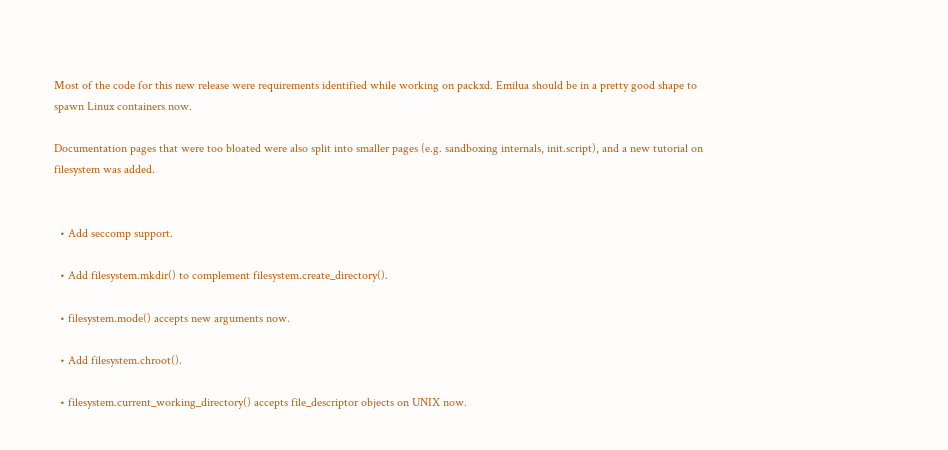Most of the code for this new release were requirements identified while working on packxd. Emilua should be in a pretty good shape to spawn Linux containers now.

Documentation pages that were too bloated were also split into smaller pages (e.g. sandboxing internals, init.script), and a new tutorial on filesystem was added.


  • Add seccomp support.

  • Add filesystem.mkdir() to complement filesystem.create_directory().

  • filesystem.mode() accepts new arguments now.

  • Add filesystem.chroot().

  • filesystem.current_working_directory() accepts file_descriptor objects on UNIX now.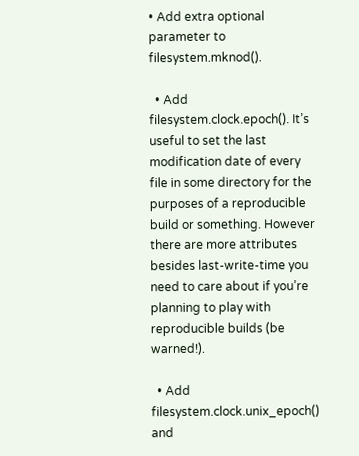• Add extra optional parameter to filesystem.mknod().

  • Add filesystem.clock.epoch(). It’s useful to set the last modification date of every file in some directory for the purposes of a reproducible build or something. However there are more attributes besides last-write-time you need to care about if you’re planning to play with reproducible builds (be warned!).

  • Add filesystem.clock.unix_epoch() and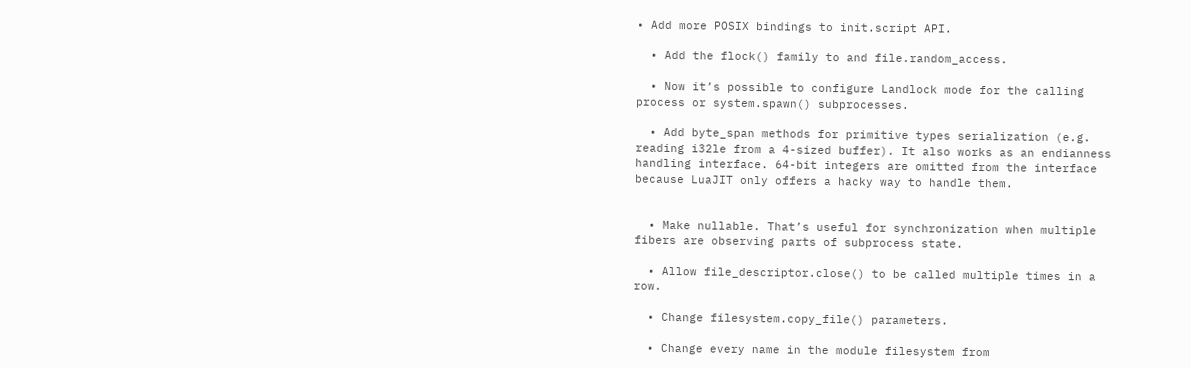• Add more POSIX bindings to init.script API.

  • Add the flock() family to and file.random_access.

  • Now it’s possible to configure Landlock mode for the calling process or system.spawn() subprocesses.

  • Add byte_span methods for primitive types serialization (e.g. reading i32le from a 4-sized buffer). It also works as an endianness handling interface. 64-bit integers are omitted from the interface because LuaJIT only offers a hacky way to handle them.


  • Make nullable. That’s useful for synchronization when multiple fibers are observing parts of subprocess state.

  • Allow file_descriptor.close() to be called multiple times in a row.

  • Change filesystem.copy_file() parameters.

  • Change every name in the module filesystem from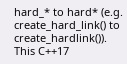hard_* to hard* (e.g. create_hard_link() to create_hardlink()). This C++17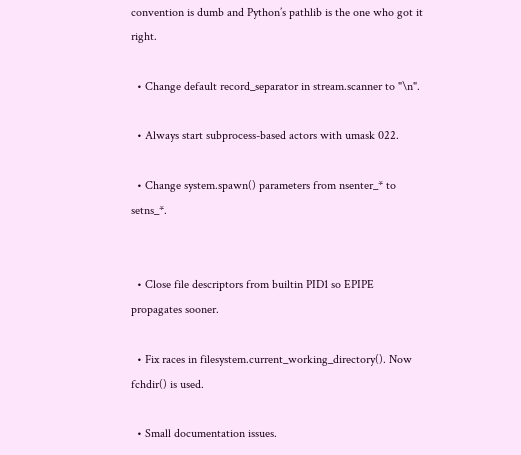convention is dumb and Python’s pathlib is the one who got it right.

  • Change default record_separator in stream.scanner to "\n".

  • Always start subprocess-based actors with umask 022.

  • Change system.spawn() parameters from nsenter_* to setns_*.


  • Close file descriptors from builtin PID1 so EPIPE propagates sooner.

  • Fix races in filesystem.current_working_directory(). Now fchdir() is used.

  • Small documentation issues.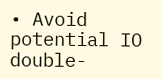• Avoid potential IO double-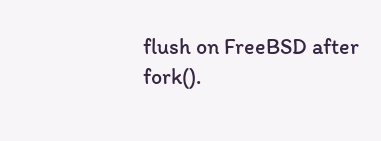flush on FreeBSD after fork().